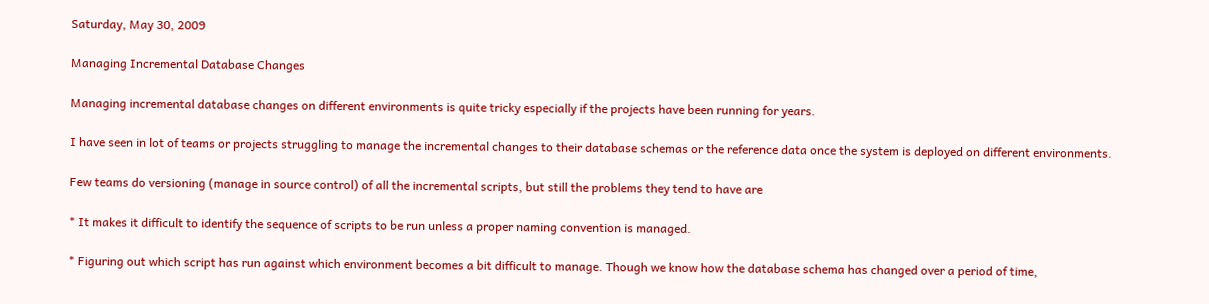Saturday, May 30, 2009

Managing Incremental Database Changes

Managing incremental database changes on different environments is quite tricky especially if the projects have been running for years.

I have seen in lot of teams or projects struggling to manage the incremental changes to their database schemas or the reference data once the system is deployed on different environments.

Few teams do versioning (manage in source control) of all the incremental scripts, but still the problems they tend to have are

* It makes it difficult to identify the sequence of scripts to be run unless a proper naming convention is managed.

* Figuring out which script has run against which environment becomes a bit difficult to manage. Though we know how the database schema has changed over a period of time,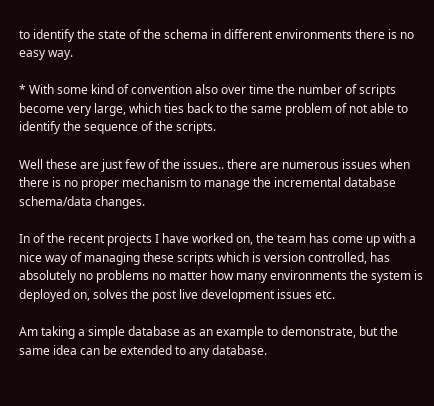to identify the state of the schema in different environments there is no easy way.

* With some kind of convention also over time the number of scripts become very large, which ties back to the same problem of not able to identify the sequence of the scripts.

Well these are just few of the issues.. there are numerous issues when there is no proper mechanism to manage the incremental database schema/data changes.

In of the recent projects I have worked on, the team has come up with a nice way of managing these scripts which is version controlled, has absolutely no problems no matter how many environments the system is deployed on, solves the post live development issues etc.

Am taking a simple database as an example to demonstrate, but the same idea can be extended to any database.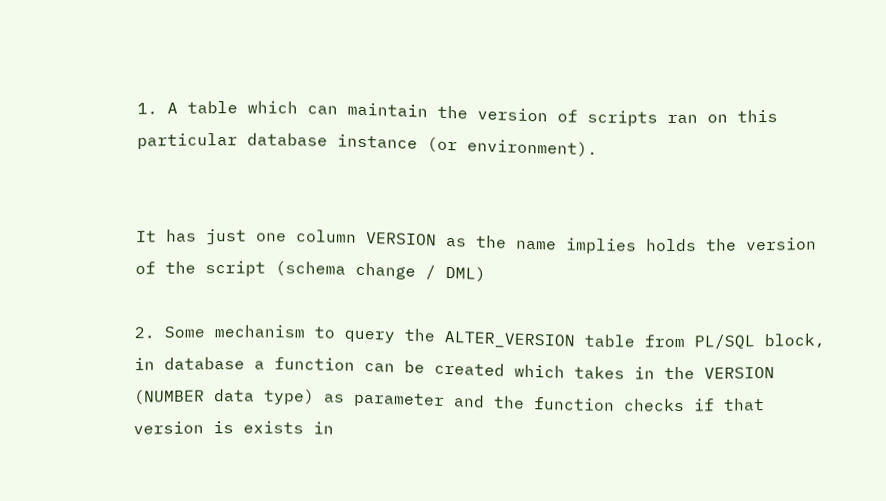1. A table which can maintain the version of scripts ran on this particular database instance (or environment).


It has just one column VERSION as the name implies holds the version of the script (schema change / DML)

2. Some mechanism to query the ALTER_VERSION table from PL/SQL block, in database a function can be created which takes in the VERSION (NUMBER data type) as parameter and the function checks if that version is exists in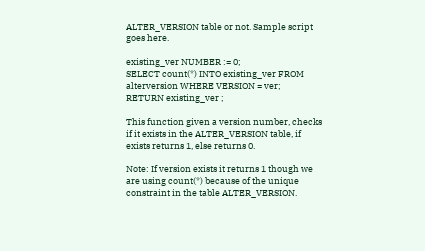ALTER_VERSION table or not. Sample script goes here.

existing_ver NUMBER := 0;
SELECT count(*) INTO existing_ver FROM alterversion WHERE VERSION = ver;
RETURN existing_ver ;

This function given a version number, checks if it exists in the ALTER_VERSION table, if exists returns 1, else returns 0.

Note: If version exists it returns 1 though we are using count(*) because of the unique constraint in the table ALTER_VERSION.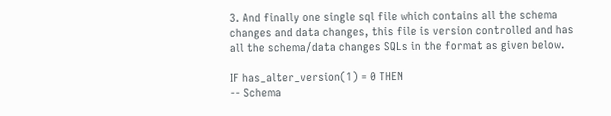3. And finally one single sql file which contains all the schema changes and data changes, this file is version controlled and has all the schema/data changes SQLs in the format as given below.

IF has_alter_version(1) = 0 THEN
-- Schema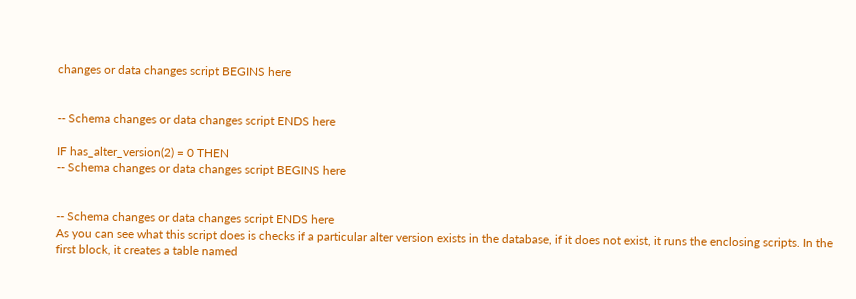changes or data changes script BEGINS here


-- Schema changes or data changes script ENDS here

IF has_alter_version(2) = 0 THEN
-- Schema changes or data changes script BEGINS here


-- Schema changes or data changes script ENDS here
As you can see what this script does is checks if a particular alter version exists in the database, if it does not exist, it runs the enclosing scripts. In the first block, it creates a table named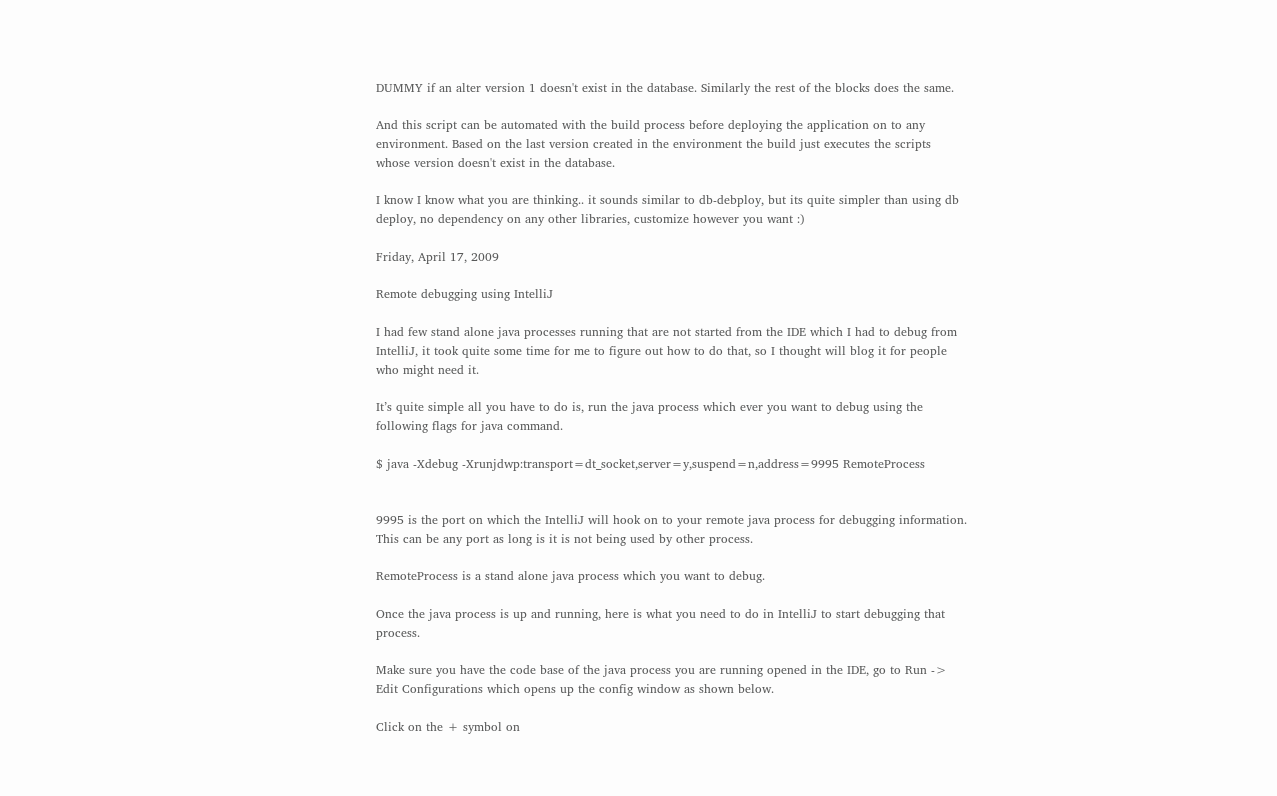DUMMY if an alter version 1 doesn't exist in the database. Similarly the rest of the blocks does the same.

And this script can be automated with the build process before deploying the application on to any environment. Based on the last version created in the environment the build just executes the scripts whose version doesn't exist in the database.

I know I know what you are thinking.. it sounds similar to db-debploy, but its quite simpler than using db deploy, no dependency on any other libraries, customize however you want :)

Friday, April 17, 2009

Remote debugging using IntelliJ

I had few stand alone java processes running that are not started from the IDE which I had to debug from IntelliJ, it took quite some time for me to figure out how to do that, so I thought will blog it for people who might need it.

It’s quite simple all you have to do is, run the java process which ever you want to debug using the following flags for java command.

$ java -Xdebug -Xrunjdwp:transport=dt_socket,server=y,suspend=n,address=9995 RemoteProcess


9995 is the port on which the IntelliJ will hook on to your remote java process for debugging information. This can be any port as long is it is not being used by other process.

RemoteProcess is a stand alone java process which you want to debug.

Once the java process is up and running, here is what you need to do in IntelliJ to start debugging that process.

Make sure you have the code base of the java process you are running opened in the IDE, go to Run -> Edit Configurations which opens up the config window as shown below.

Click on the + symbol on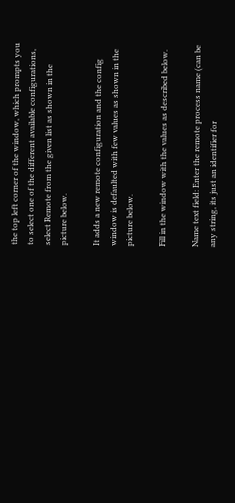the top left corner of the window, which prompts you to select one of the different available configurations, select Remote from the given list as shown in the picture below.

It adds a new remote configuration and the config window is defaulted with few values as shown in the picture below.

Fill in the window with the values as described below.

Name text field: Enter the remote process name (can be any string, its just an identifier for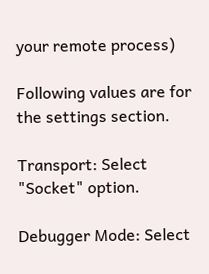your remote process)

Following values are for the settings section.

Transport: Select "Socket" option.

Debugger Mode: Select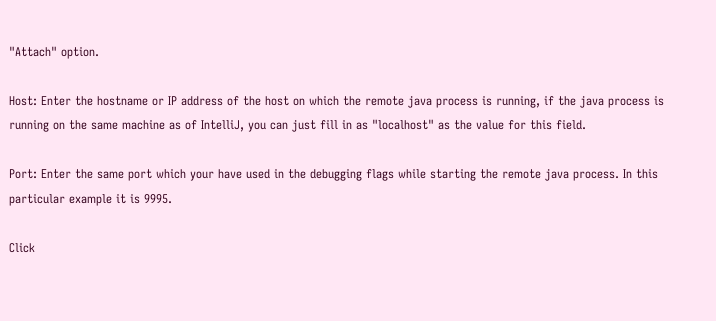"Attach" option.

Host: Enter the hostname or IP address of the host on which the remote java process is running, if the java process is running on the same machine as of IntelliJ, you can just fill in as "localhost" as the value for this field.

Port: Enter the same port which your have used in the debugging flags while starting the remote java process. In this particular example it is 9995.

Click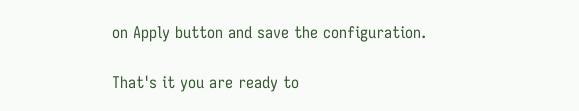on Apply button and save the configuration.

That's it you are ready to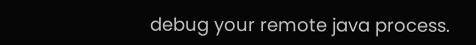debug your remote java process.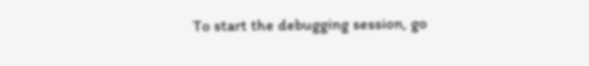To start the debugging session, go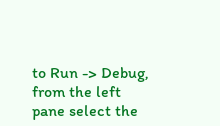to Run -> Debug, from the left pane select the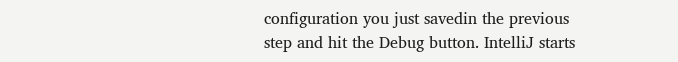configuration you just savedin the previous step and hit the Debug button. IntelliJ starts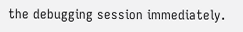the debugging session immediately.